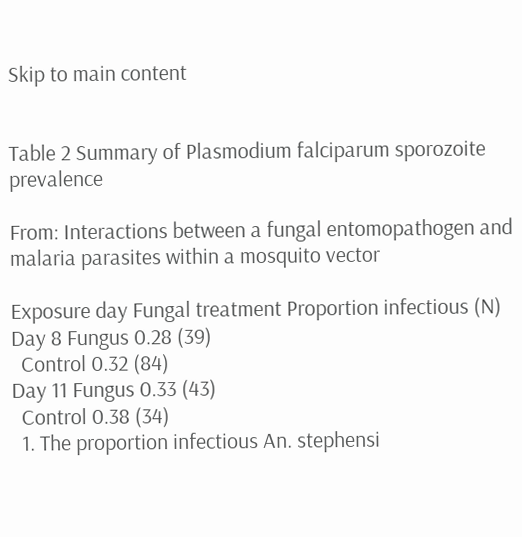Skip to main content


Table 2 Summary of Plasmodium falciparum sporozoite prevalence

From: Interactions between a fungal entomopathogen and malaria parasites within a mosquito vector

Exposure day Fungal treatment Proportion infectious (N)
Day 8 Fungus 0.28 (39)
  Control 0.32 (84)
Day 11 Fungus 0.33 (43)
  Control 0.38 (34)
  1. The proportion infectious An. stephensi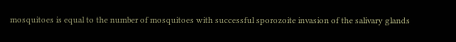mosquitoes is equal to the number of mosquitoes with successful sporozoite invasion of the salivary glands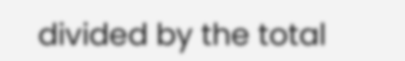divided by the total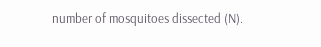number of mosquitoes dissected (N).